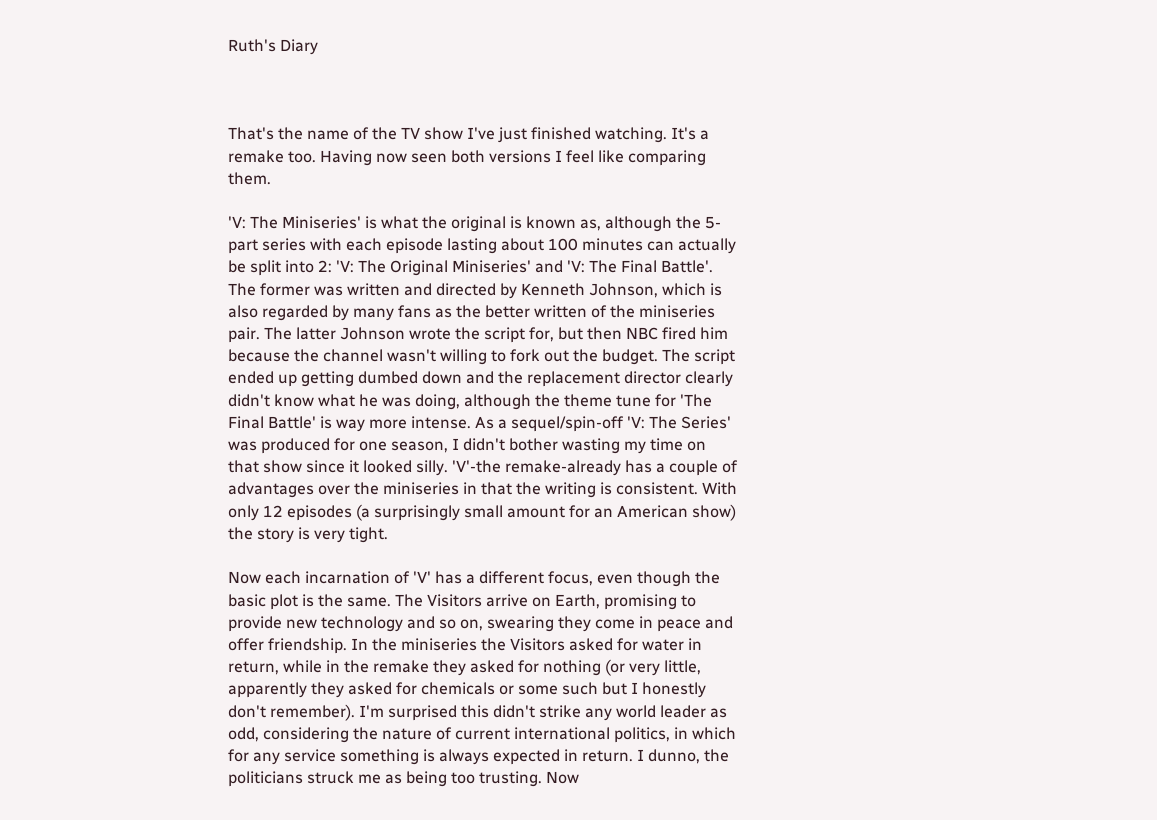Ruth's Diary



That's the name of the TV show I've just finished watching. It's a remake too. Having now seen both versions I feel like comparing them.

'V: The Miniseries' is what the original is known as, although the 5-part series with each episode lasting about 100 minutes can actually be split into 2: 'V: The Original Miniseries' and 'V: The Final Battle'. The former was written and directed by Kenneth Johnson, which is also regarded by many fans as the better written of the miniseries pair. The latter Johnson wrote the script for, but then NBC fired him because the channel wasn't willing to fork out the budget. The script ended up getting dumbed down and the replacement director clearly didn't know what he was doing, although the theme tune for 'The Final Battle' is way more intense. As a sequel/spin-off 'V: The Series' was produced for one season, I didn't bother wasting my time on that show since it looked silly. 'V'-the remake-already has a couple of advantages over the miniseries in that the writing is consistent. With only 12 episodes (a surprisingly small amount for an American show) the story is very tight.

Now each incarnation of 'V' has a different focus, even though the basic plot is the same. The Visitors arrive on Earth, promising to provide new technology and so on, swearing they come in peace and offer friendship. In the miniseries the Visitors asked for water in return, while in the remake they asked for nothing (or very little, apparently they asked for chemicals or some such but I honestly don't remember). I'm surprised this didn't strike any world leader as odd, considering the nature of current international politics, in which
for any service something is always expected in return. I dunno, the politicians struck me as being too trusting. Now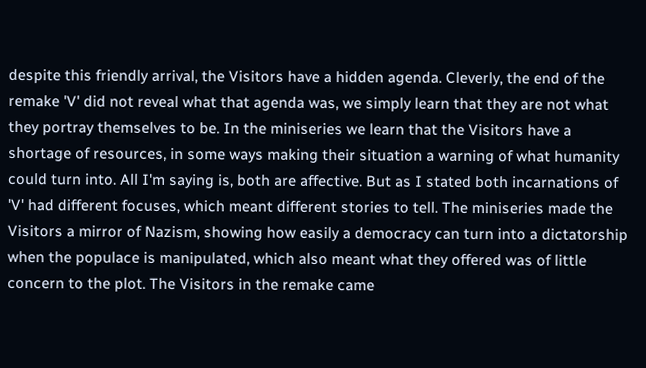despite this friendly arrival, the Visitors have a hidden agenda. Cleverly, the end of the remake 'V' did not reveal what that agenda was, we simply learn that they are not what they portray themselves to be. In the miniseries we learn that the Visitors have a shortage of resources, in some ways making their situation a warning of what humanity could turn into. All I'm saying is, both are affective. But as I stated both incarnations of 'V' had different focuses, which meant different stories to tell. The miniseries made the Visitors a mirror of Nazism, showing how easily a democracy can turn into a dictatorship when the populace is manipulated, which also meant what they offered was of little concern to the plot. The Visitors in the remake came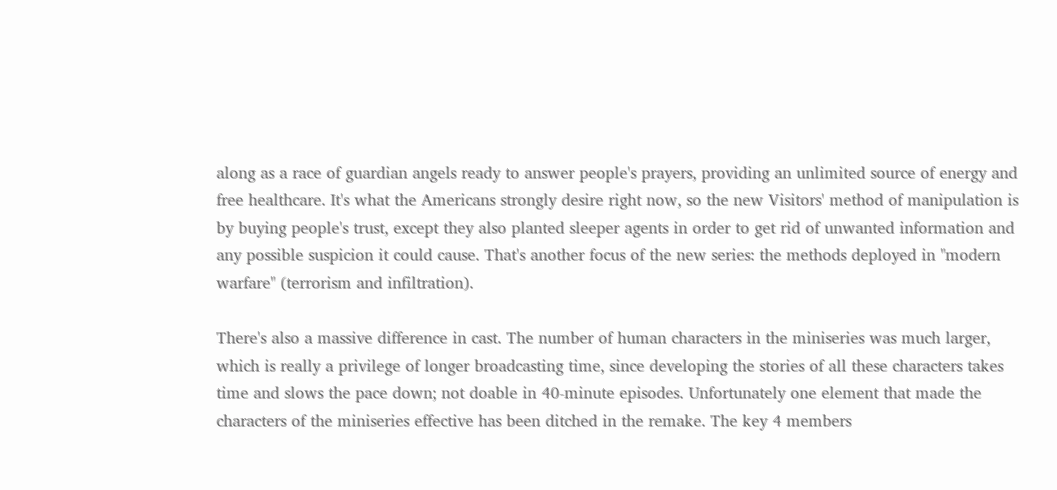along as a race of guardian angels ready to answer people's prayers, providing an unlimited source of energy and free healthcare. It's what the Americans strongly desire right now, so the new Visitors' method of manipulation is by buying people's trust, except they also planted sleeper agents in order to get rid of unwanted information and any possible suspicion it could cause. That's another focus of the new series: the methods deployed in "modern warfare" (terrorism and infiltration).

There's also a massive difference in cast. The number of human characters in the miniseries was much larger, which is really a privilege of longer broadcasting time, since developing the stories of all these characters takes time and slows the pace down; not doable in 40-minute episodes. Unfortunately one element that made the characters of the miniseries effective has been ditched in the remake. The key 4 members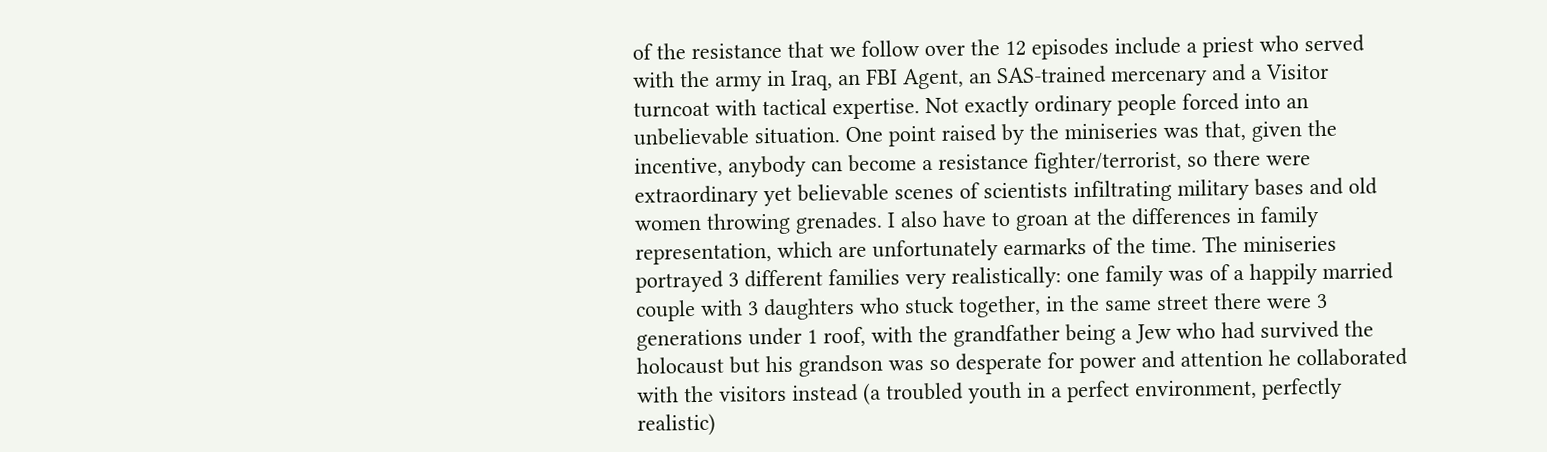of the resistance that we follow over the 12 episodes include a priest who served with the army in Iraq, an FBI Agent, an SAS-trained mercenary and a Visitor turncoat with tactical expertise. Not exactly ordinary people forced into an unbelievable situation. One point raised by the miniseries was that, given the incentive, anybody can become a resistance fighter/terrorist, so there were extraordinary yet believable scenes of scientists infiltrating military bases and old women throwing grenades. I also have to groan at the differences in family representation, which are unfortunately earmarks of the time. The miniseries portrayed 3 different families very realistically: one family was of a happily married couple with 3 daughters who stuck together, in the same street there were 3 generations under 1 roof, with the grandfather being a Jew who had survived the holocaust but his grandson was so desperate for power and attention he collaborated with the visitors instead (a troubled youth in a perfect environment, perfectly realistic)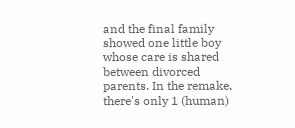and the final family showed one little boy whose care is shared between divorced parents. In the remake, there's only 1 (human)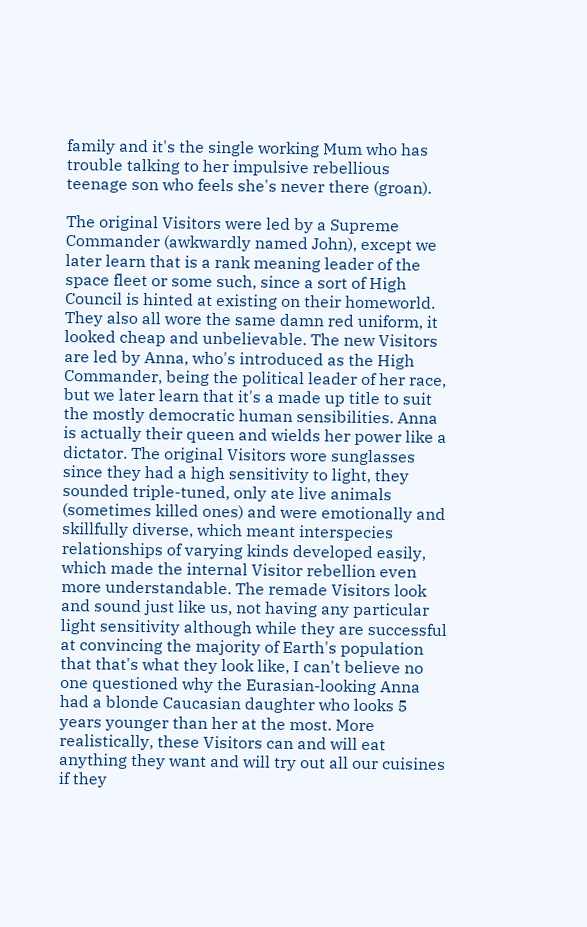family and it's the single working Mum who has trouble talking to her impulsive rebellious teenage son who feels she's never there (groan).

The original Visitors were led by a Supreme Commander (awkwardly named John), except we later learn that is a rank meaning leader of the space fleet or some such, since a sort of High Council is hinted at existing on their homeworld. They also all wore the same damn red uniform, it looked cheap and unbelievable. The new Visitors are led by Anna, who's introduced as the High Commander, being the political leader of her race, but we later learn that it's a made up title to suit the mostly democratic human sensibilities. Anna is actually their queen and wields her power like a dictator. The original Visitors wore sunglasses since they had a high sensitivity to light, they sounded triple-tuned, only ate live animals (sometimes killed ones) and were emotionally and skillfully diverse, which meant interspecies relationships of varying kinds developed easily, which made the internal Visitor rebellion even more understandable. The remade Visitors look and sound just like us, not having any particular light sensitivity although while they are successful at convincing the majority of Earth's population that that's what they look like, I can't believe no one questioned why the Eurasian-looking Anna had a blonde Caucasian daughter who looks 5 years younger than her at the most. More realistically, these Visitors can and will eat anything they want and will try out all our cuisines if they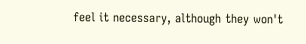feel it necessary, although they won't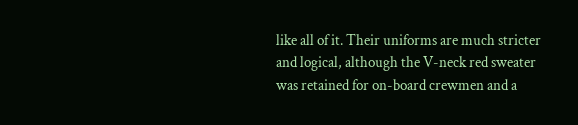like all of it. Their uniforms are much stricter and logical, although the V-neck red sweater was retained for on-board crewmen and a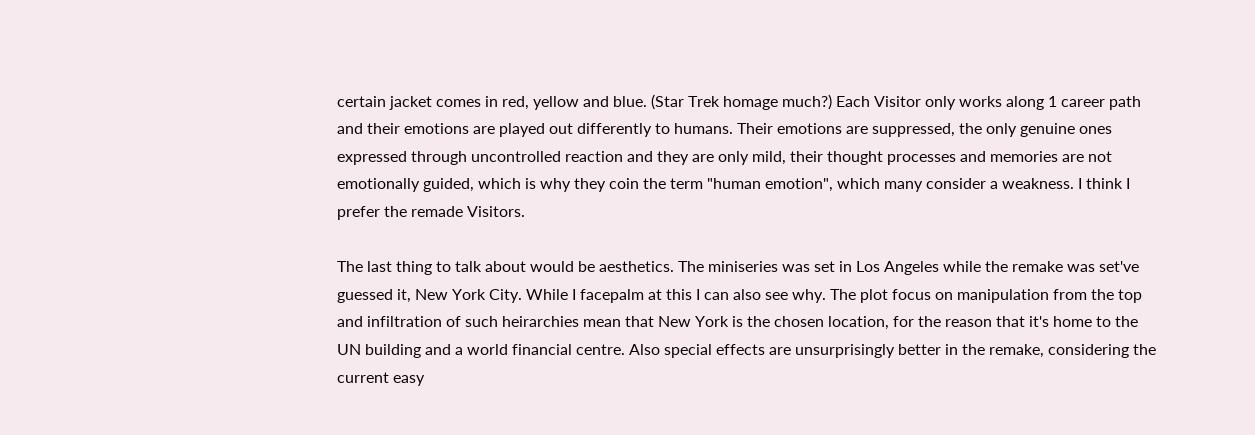certain jacket comes in red, yellow and blue. (Star Trek homage much?) Each Visitor only works along 1 career path and their emotions are played out differently to humans. Their emotions are suppressed, the only genuine ones expressed through uncontrolled reaction and they are only mild, their thought processes and memories are not emotionally guided, which is why they coin the term "human emotion", which many consider a weakness. I think I prefer the remade Visitors.

The last thing to talk about would be aesthetics. The miniseries was set in Los Angeles while the remake was set've guessed it, New York City. While I facepalm at this I can also see why. The plot focus on manipulation from the top and infiltration of such heirarchies mean that New York is the chosen location, for the reason that it's home to the UN building and a world financial centre. Also special effects are unsurprisingly better in the remake, considering the current easy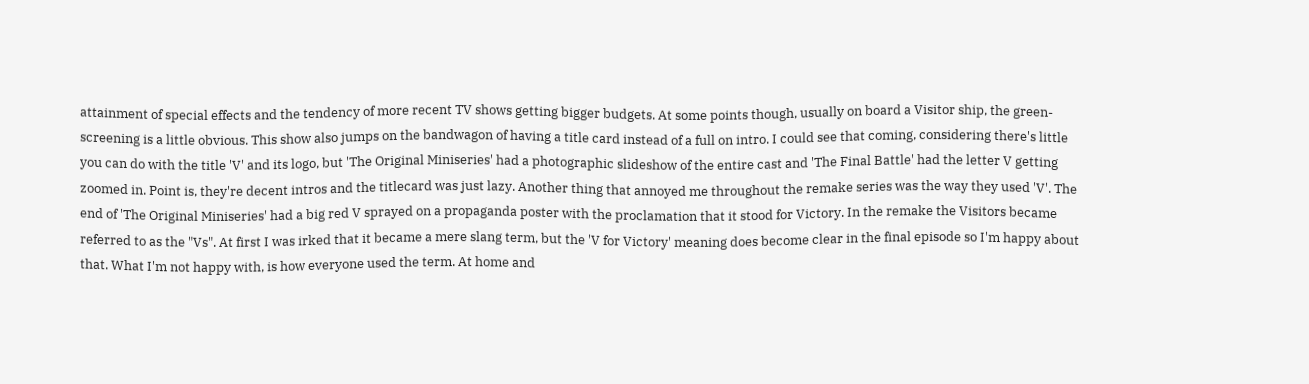attainment of special effects and the tendency of more recent TV shows getting bigger budgets. At some points though, usually on board a Visitor ship, the green-screening is a little obvious. This show also jumps on the bandwagon of having a title card instead of a full on intro. I could see that coming, considering there's little you can do with the title 'V' and its logo, but 'The Original Miniseries' had a photographic slideshow of the entire cast and 'The Final Battle' had the letter V getting zoomed in. Point is, they're decent intros and the titlecard was just lazy. Another thing that annoyed me throughout the remake series was the way they used 'V'. The end of 'The Original Miniseries' had a big red V sprayed on a propaganda poster with the proclamation that it stood for Victory. In the remake the Visitors became referred to as the "Vs". At first I was irked that it became a mere slang term, but the 'V for Victory' meaning does become clear in the final episode so I'm happy about that. What I'm not happy with, is how everyone used the term. At home and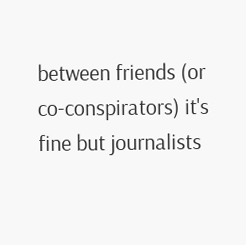between friends (or co-conspirators) it's fine but journalists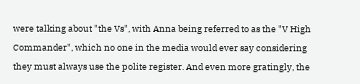were talking about "the Vs", with Anna being referred to as the "V High Commander", which no one in the media would ever say considering they must always use the polite register. And even more gratingly, the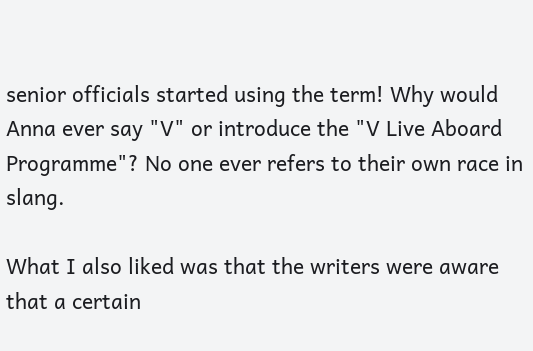senior officials started using the term! Why would Anna ever say "V" or introduce the "V Live Aboard Programme"? No one ever refers to their own race in slang.

What I also liked was that the writers were aware that a certain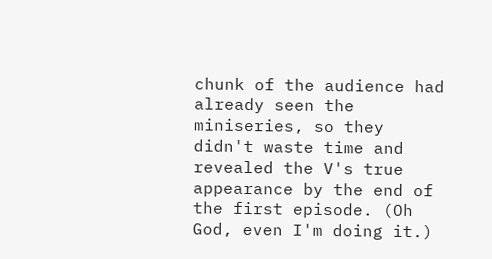chunk of the audience had already seen the miniseries, so they didn't waste time and revealed the V's true appearance by the end of the first episode. (Oh God, even I'm doing it.)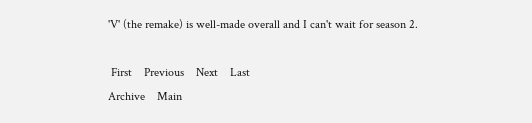'V' (the remake) is well-made overall and I can't wait for season 2.

 First    Previous    Next    Last
Archive    Main